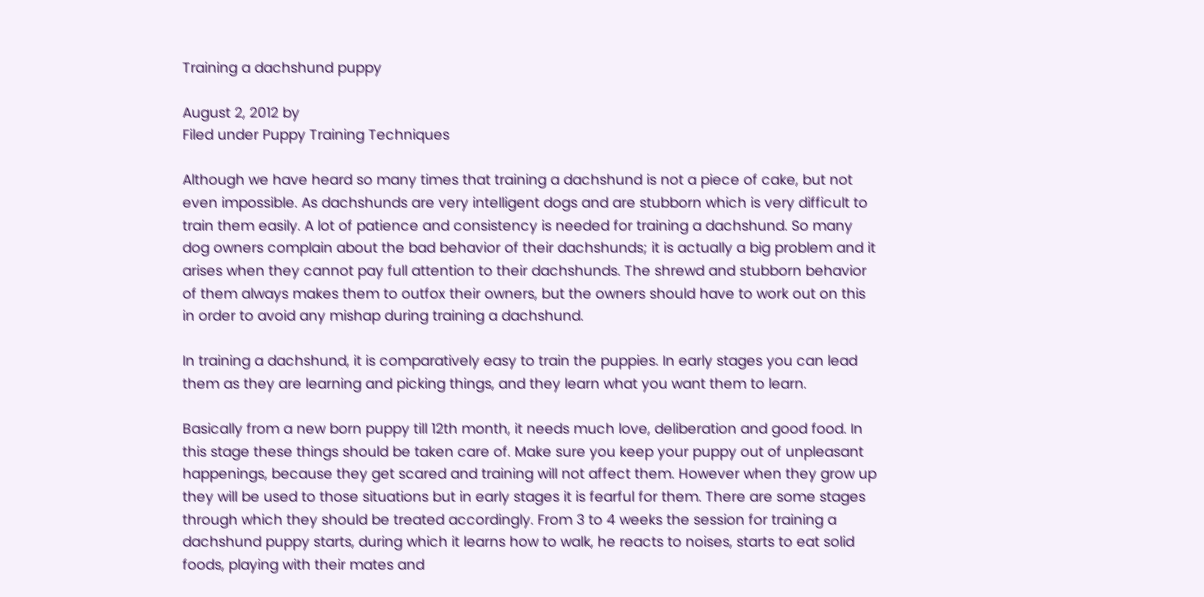Training a dachshund puppy

August 2, 2012 by
Filed under Puppy Training Techniques

Although we have heard so many times that training a dachshund is not a piece of cake, but not even impossible. As dachshunds are very intelligent dogs and are stubborn which is very difficult to train them easily. A lot of patience and consistency is needed for training a dachshund. So many dog owners complain about the bad behavior of their dachshunds; it is actually a big problem and it arises when they cannot pay full attention to their dachshunds. The shrewd and stubborn behavior of them always makes them to outfox their owners, but the owners should have to work out on this in order to avoid any mishap during training a dachshund.

In training a dachshund, it is comparatively easy to train the puppies. In early stages you can lead them as they are learning and picking things, and they learn what you want them to learn.

Basically from a new born puppy till 12th month, it needs much love, deliberation and good food. In this stage these things should be taken care of. Make sure you keep your puppy out of unpleasant happenings, because they get scared and training will not affect them. However when they grow up they will be used to those situations but in early stages it is fearful for them. There are some stages through which they should be treated accordingly. From 3 to 4 weeks the session for training a dachshund puppy starts, during which it learns how to walk, he reacts to noises, starts to eat solid foods, playing with their mates and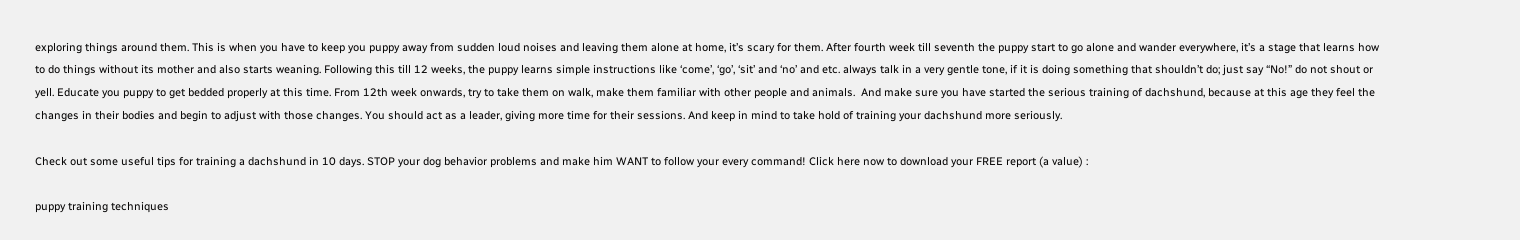exploring things around them. This is when you have to keep you puppy away from sudden loud noises and leaving them alone at home, it’s scary for them. After fourth week till seventh the puppy start to go alone and wander everywhere, it’s a stage that learns how to do things without its mother and also starts weaning. Following this till 12 weeks, the puppy learns simple instructions like ‘come’, ‘go’, ‘sit’ and ‘no’ and etc. always talk in a very gentle tone, if it is doing something that shouldn’t do; just say “No!” do not shout or yell. Educate you puppy to get bedded properly at this time. From 12th week onwards, try to take them on walk, make them familiar with other people and animals.  And make sure you have started the serious training of dachshund, because at this age they feel the changes in their bodies and begin to adjust with those changes. You should act as a leader, giving more time for their sessions. And keep in mind to take hold of training your dachshund more seriously.

Check out some useful tips for training a dachshund in 10 days. STOP your dog behavior problems and make him WANT to follow your every command! Click here now to download your FREE report (a value) :

puppy training techniques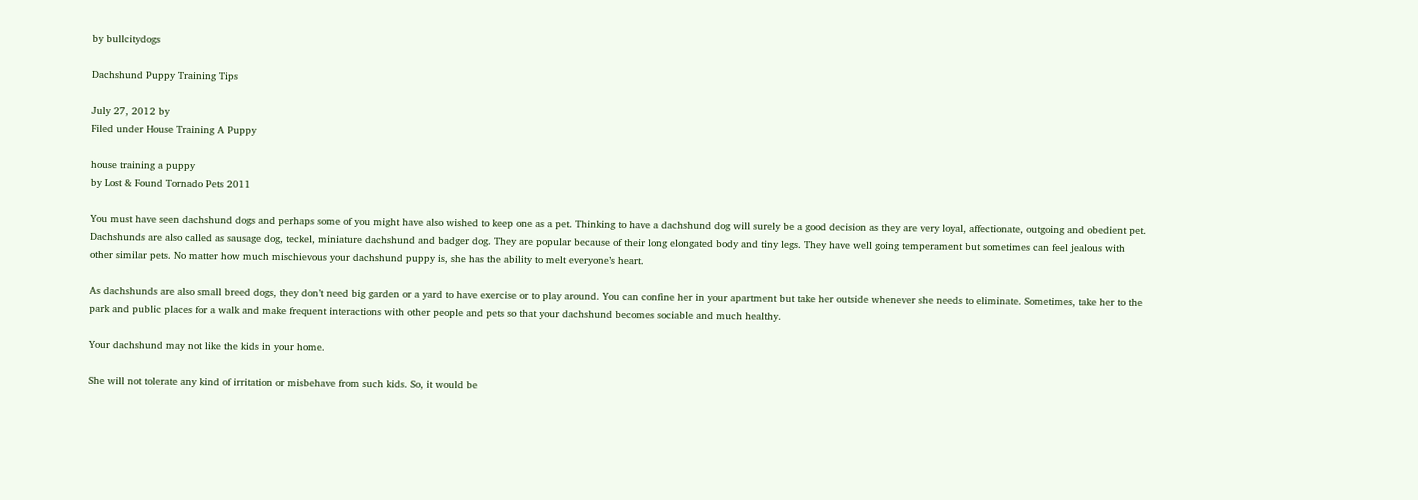by bullcitydogs

Dachshund Puppy Training Tips

July 27, 2012 by
Filed under House Training A Puppy

house training a puppy
by Lost & Found Tornado Pets 2011

You must have seen dachshund dogs and perhaps some of you might have also wished to keep one as a pet. Thinking to have a dachshund dog will surely be a good decision as they are very loyal, affectionate, outgoing and obedient pet. Dachshunds are also called as sausage dog, teckel, miniature dachshund and badger dog. They are popular because of their long elongated body and tiny legs. They have well going temperament but sometimes can feel jealous with other similar pets. No matter how much mischievous your dachshund puppy is, she has the ability to melt everyone’s heart.

As dachshunds are also small breed dogs, they don’t need big garden or a yard to have exercise or to play around. You can confine her in your apartment but take her outside whenever she needs to eliminate. Sometimes, take her to the park and public places for a walk and make frequent interactions with other people and pets so that your dachshund becomes sociable and much healthy.

Your dachshund may not like the kids in your home.

She will not tolerate any kind of irritation or misbehave from such kids. So, it would be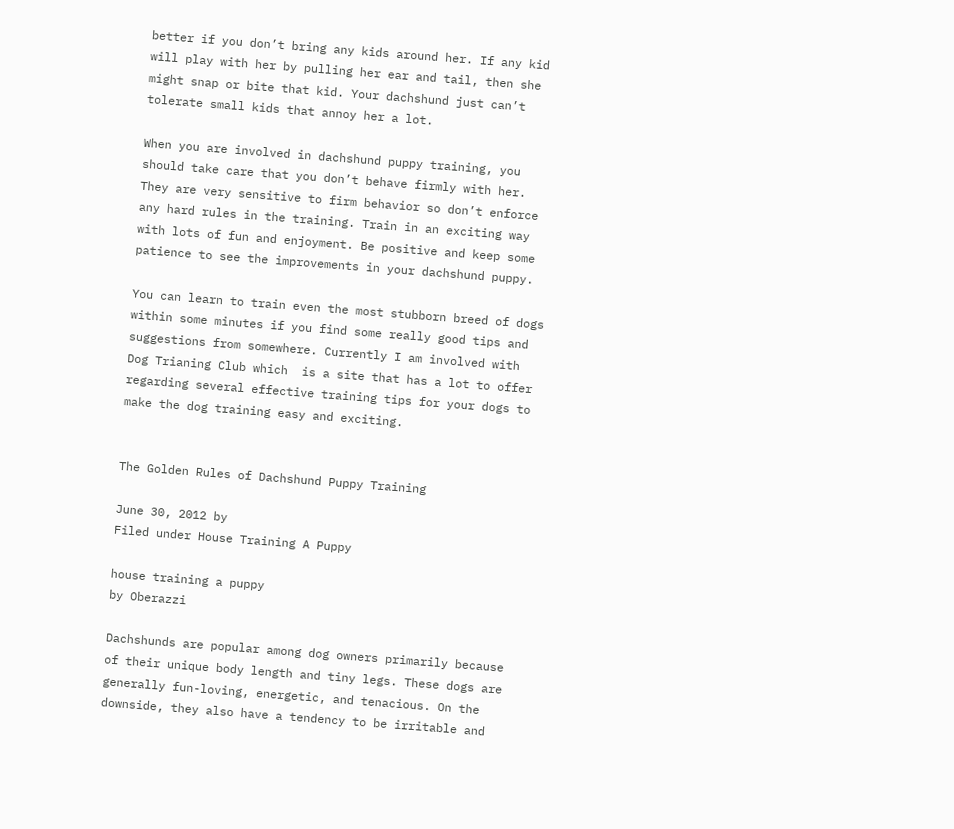better if you don’t bring any kids around her. If any kid will play with her by pulling her ear and tail, then she might snap or bite that kid. Your dachshund just can’t tolerate small kids that annoy her a lot.

When you are involved in dachshund puppy training, you should take care that you don’t behave firmly with her. They are very sensitive to firm behavior so don’t enforce any hard rules in the training. Train in an exciting way with lots of fun and enjoyment. Be positive and keep some patience to see the improvements in your dachshund puppy.

You can learn to train even the most stubborn breed of dogs within some minutes if you find some really good tips and suggestions from somewhere. Currently I am involved with Dog Trianing Club which  is a site that has a lot to offer regarding several effective training tips for your dogs to make the dog training easy and exciting.


The Golden Rules of Dachshund Puppy Training

June 30, 2012 by
Filed under House Training A Puppy

house training a puppy
by Oberazzi

Dachshunds are popular among dog owners primarily because of their unique body length and tiny legs. These dogs are generally fun-loving, energetic, and tenacious. On the downside, they also have a tendency to be irritable and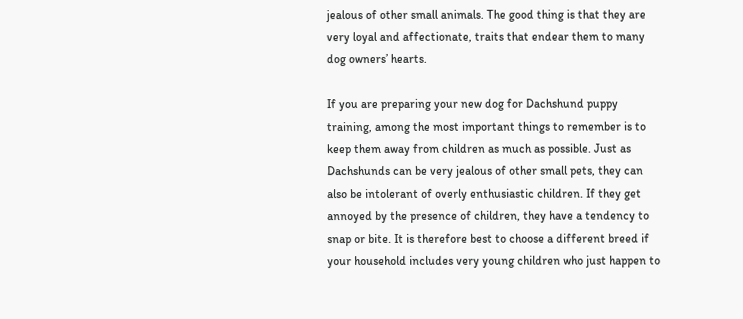jealous of other small animals. The good thing is that they are very loyal and affectionate, traits that endear them to many dog owners’ hearts.

If you are preparing your new dog for Dachshund puppy training, among the most important things to remember is to keep them away from children as much as possible. Just as Dachshunds can be very jealous of other small pets, they can also be intolerant of overly enthusiastic children. If they get annoyed by the presence of children, they have a tendency to snap or bite. It is therefore best to choose a different breed if your household includes very young children who just happen to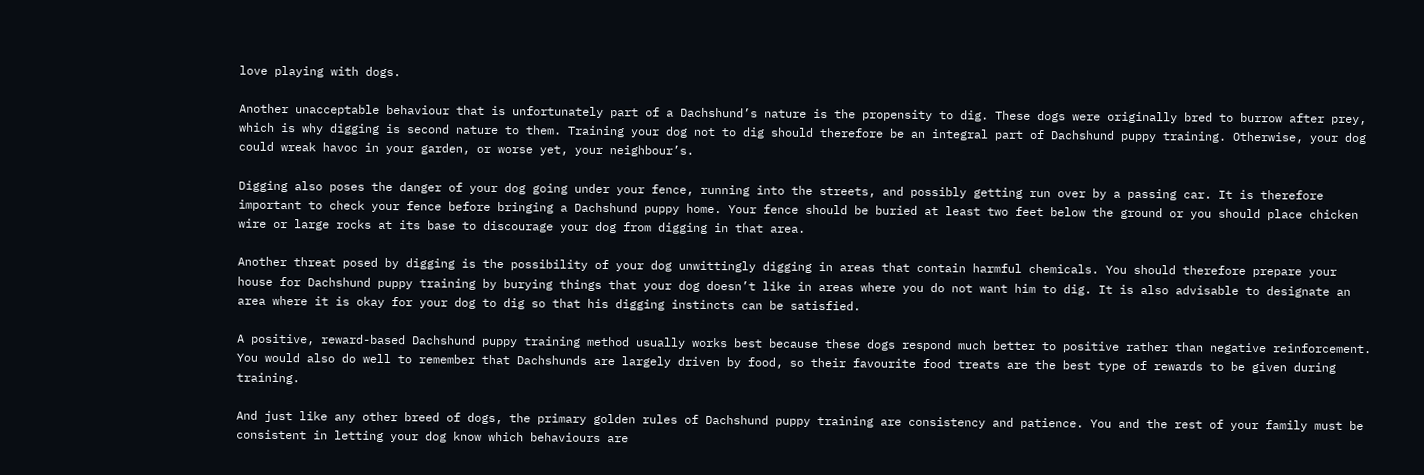love playing with dogs.

Another unacceptable behaviour that is unfortunately part of a Dachshund’s nature is the propensity to dig. These dogs were originally bred to burrow after prey, which is why digging is second nature to them. Training your dog not to dig should therefore be an integral part of Dachshund puppy training. Otherwise, your dog could wreak havoc in your garden, or worse yet, your neighbour’s.

Digging also poses the danger of your dog going under your fence, running into the streets, and possibly getting run over by a passing car. It is therefore important to check your fence before bringing a Dachshund puppy home. Your fence should be buried at least two feet below the ground or you should place chicken wire or large rocks at its base to discourage your dog from digging in that area.

Another threat posed by digging is the possibility of your dog unwittingly digging in areas that contain harmful chemicals. You should therefore prepare your house for Dachshund puppy training by burying things that your dog doesn’t like in areas where you do not want him to dig. It is also advisable to designate an area where it is okay for your dog to dig so that his digging instincts can be satisfied.

A positive, reward-based Dachshund puppy training method usually works best because these dogs respond much better to positive rather than negative reinforcement. You would also do well to remember that Dachshunds are largely driven by food, so their favourite food treats are the best type of rewards to be given during training.

And just like any other breed of dogs, the primary golden rules of Dachshund puppy training are consistency and patience. You and the rest of your family must be consistent in letting your dog know which behaviours are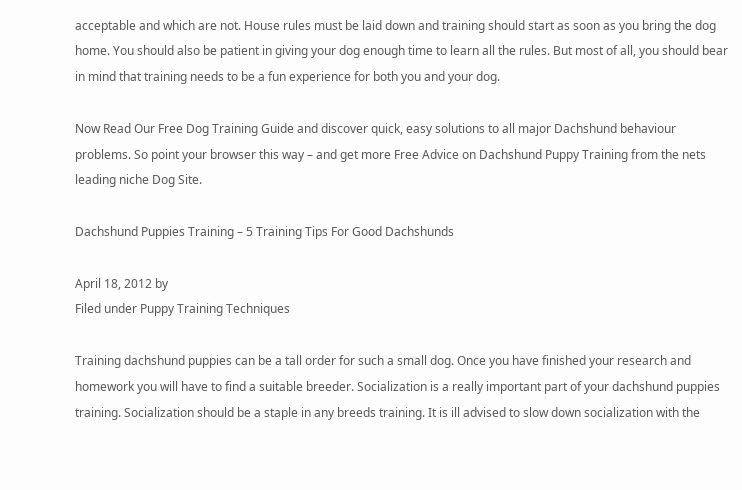acceptable and which are not. House rules must be laid down and training should start as soon as you bring the dog home. You should also be patient in giving your dog enough time to learn all the rules. But most of all, you should bear in mind that training needs to be a fun experience for both you and your dog.

Now Read Our Free Dog Training Guide and discover quick, easy solutions to all major Dachshund behaviour problems. So point your browser this way – and get more Free Advice on Dachshund Puppy Training from the nets leading niche Dog Site.

Dachshund Puppies Training – 5 Training Tips For Good Dachshunds

April 18, 2012 by
Filed under Puppy Training Techniques

Training dachshund puppies can be a tall order for such a small dog. Once you have finished your research and homework you will have to find a suitable breeder. Socialization is a really important part of your dachshund puppies training. Socialization should be a staple in any breeds training. It is ill advised to slow down socialization with the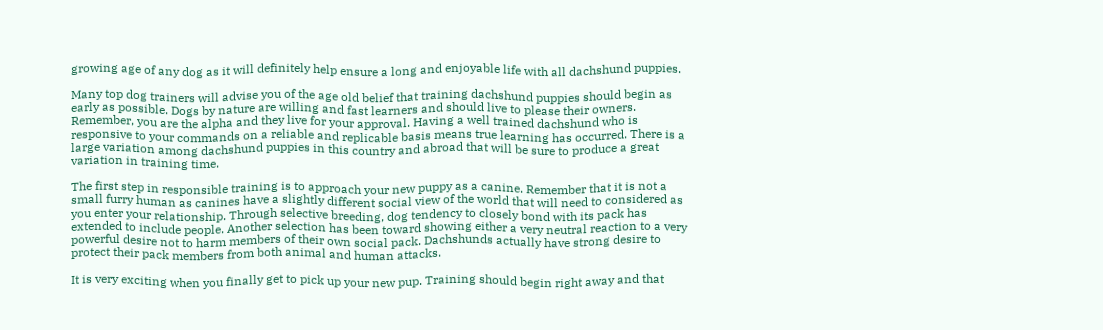growing age of any dog as it will definitely help ensure a long and enjoyable life with all dachshund puppies.

Many top dog trainers will advise you of the age old belief that training dachshund puppies should begin as early as possible. Dogs by nature are willing and fast learners and should live to please their owners. Remember, you are the alpha and they live for your approval. Having a well trained dachshund who is responsive to your commands on a reliable and replicable basis means true learning has occurred. There is a large variation among dachshund puppies in this country and abroad that will be sure to produce a great variation in training time.

The first step in responsible training is to approach your new puppy as a canine. Remember that it is not a small furry human as canines have a slightly different social view of the world that will need to considered as you enter your relationship. Through selective breeding, dog tendency to closely bond with its pack has extended to include people. Another selection has been toward showing either a very neutral reaction to a very powerful desire not to harm members of their own social pack. Dachshunds actually have strong desire to protect their pack members from both animal and human attacks.

It is very exciting when you finally get to pick up your new pup. Training should begin right away and that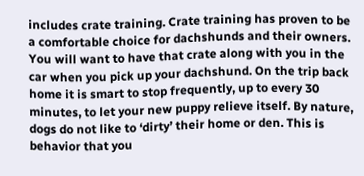includes crate training. Crate training has proven to be a comfortable choice for dachshunds and their owners. You will want to have that crate along with you in the car when you pick up your dachshund. On the trip back home it is smart to stop frequently, up to every 30 minutes, to let your new puppy relieve itself. By nature, dogs do not like to ‘dirty’ their home or den. This is behavior that you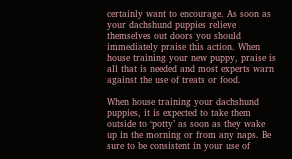certainly want to encourage. As soon as your dachshund puppies relieve themselves out doors you should immediately praise this action. When house training your new puppy, praise is all that is needed and most experts warn against the use of treats or food.

When house training your dachshund puppies, it is expected to take them outside to ‘potty’ as soon as they wake up in the morning or from any naps. Be sure to be consistent in your use of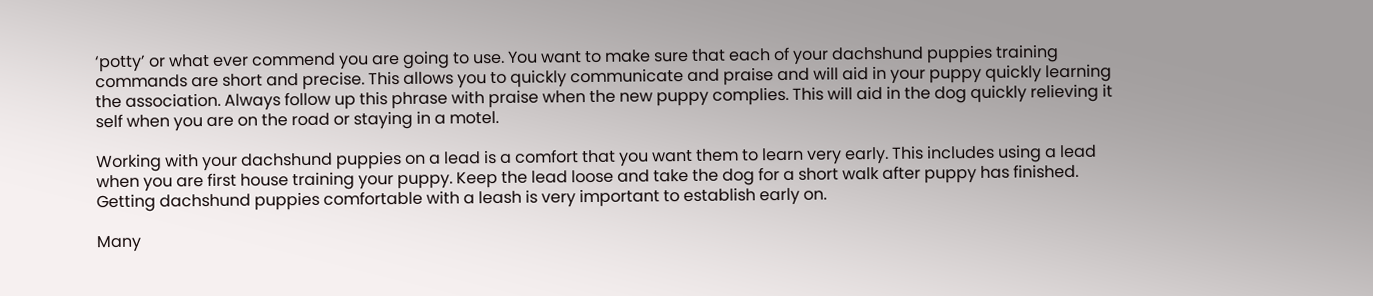‘potty’ or what ever commend you are going to use. You want to make sure that each of your dachshund puppies training commands are short and precise. This allows you to quickly communicate and praise and will aid in your puppy quickly learning the association. Always follow up this phrase with praise when the new puppy complies. This will aid in the dog quickly relieving it self when you are on the road or staying in a motel.

Working with your dachshund puppies on a lead is a comfort that you want them to learn very early. This includes using a lead when you are first house training your puppy. Keep the lead loose and take the dog for a short walk after puppy has finished. Getting dachshund puppies comfortable with a leash is very important to establish early on.

Many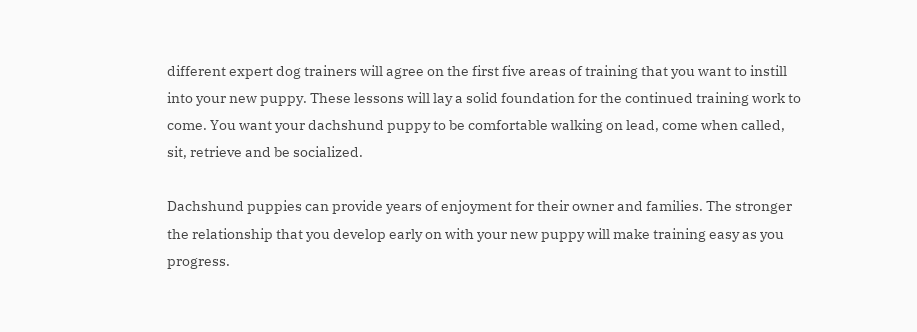different expert dog trainers will agree on the first five areas of training that you want to instill into your new puppy. These lessons will lay a solid foundation for the continued training work to come. You want your dachshund puppy to be comfortable walking on lead, come when called, sit, retrieve and be socialized.

Dachshund puppies can provide years of enjoyment for their owner and families. The stronger the relationship that you develop early on with your new puppy will make training easy as you progress.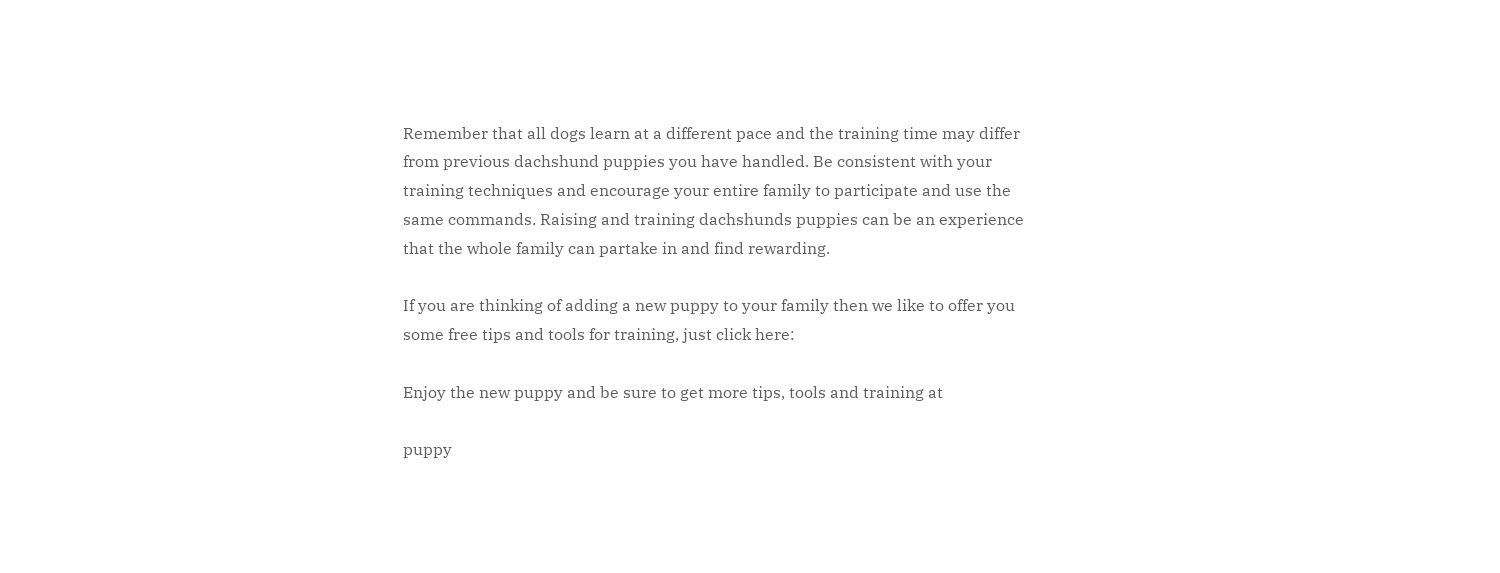Remember that all dogs learn at a different pace and the training time may differ from previous dachshund puppies you have handled. Be consistent with your training techniques and encourage your entire family to participate and use the same commands. Raising and training dachshunds puppies can be an experience that the whole family can partake in and find rewarding.

If you are thinking of adding a new puppy to your family then we like to offer you some free tips and tools for training, just click here:

Enjoy the new puppy and be sure to get more tips, tools and training at

puppy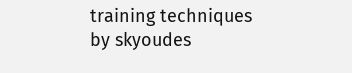training techniques
by skyoudes